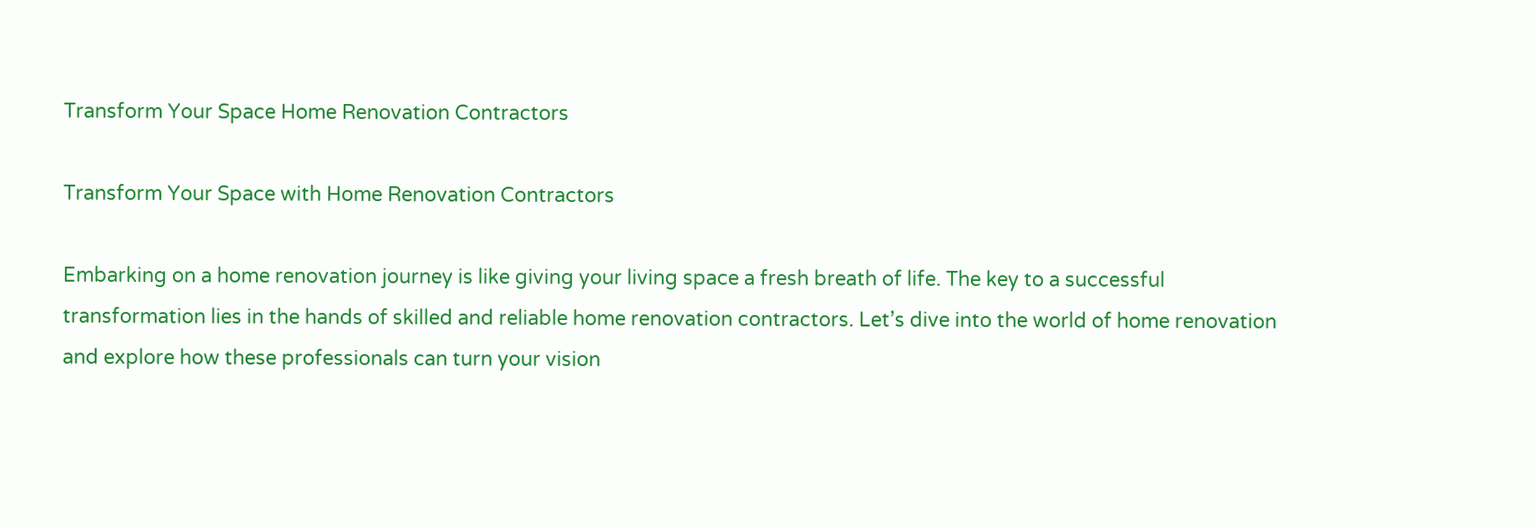Transform Your Space Home Renovation Contractors

Transform Your Space with Home Renovation Contractors

Embarking on a home renovation journey is like giving your living space a fresh breath of life. The key to a successful transformation lies in the hands of skilled and reliable home renovation contractors. Let’s dive into the world of home renovation and explore how these professionals can turn your vision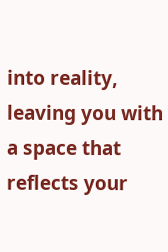into reality, leaving you with a space that reflects your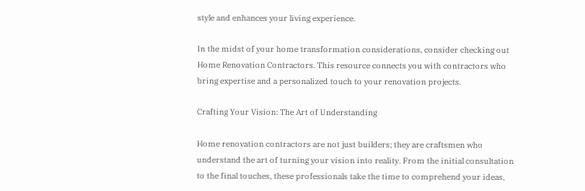style and enhances your living experience.

In the midst of your home transformation considerations, consider checking out Home Renovation Contractors. This resource connects you with contractors who bring expertise and a personalized touch to your renovation projects.

Crafting Your Vision: The Art of Understanding

Home renovation contractors are not just builders; they are craftsmen who understand the art of turning your vision into reality. From the initial consultation to the final touches, these professionals take the time to comprehend your ideas,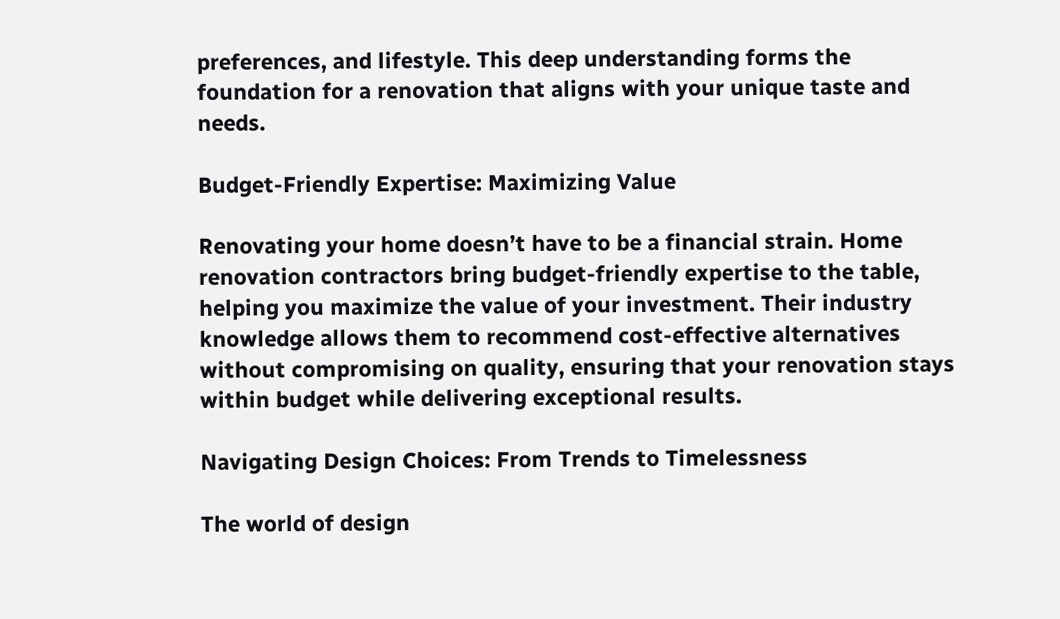preferences, and lifestyle. This deep understanding forms the foundation for a renovation that aligns with your unique taste and needs.

Budget-Friendly Expertise: Maximizing Value

Renovating your home doesn’t have to be a financial strain. Home renovation contractors bring budget-friendly expertise to the table, helping you maximize the value of your investment. Their industry knowledge allows them to recommend cost-effective alternatives without compromising on quality, ensuring that your renovation stays within budget while delivering exceptional results.

Navigating Design Choices: From Trends to Timelessness

The world of design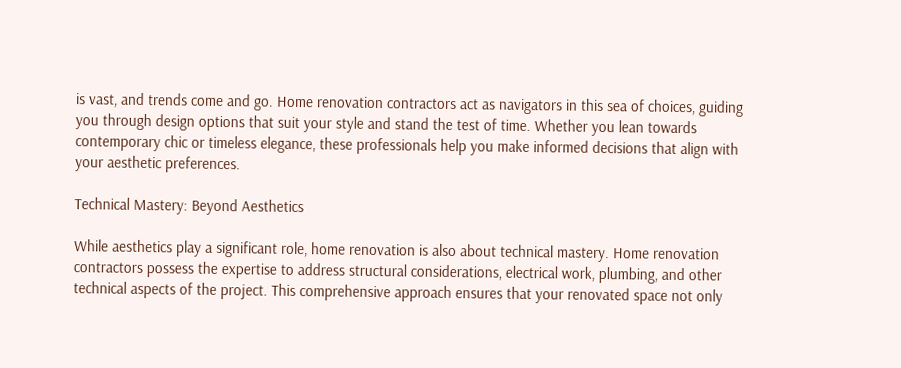is vast, and trends come and go. Home renovation contractors act as navigators in this sea of choices, guiding you through design options that suit your style and stand the test of time. Whether you lean towards contemporary chic or timeless elegance, these professionals help you make informed decisions that align with your aesthetic preferences.

Technical Mastery: Beyond Aesthetics

While aesthetics play a significant role, home renovation is also about technical mastery. Home renovation contractors possess the expertise to address structural considerations, electrical work, plumbing, and other technical aspects of the project. This comprehensive approach ensures that your renovated space not only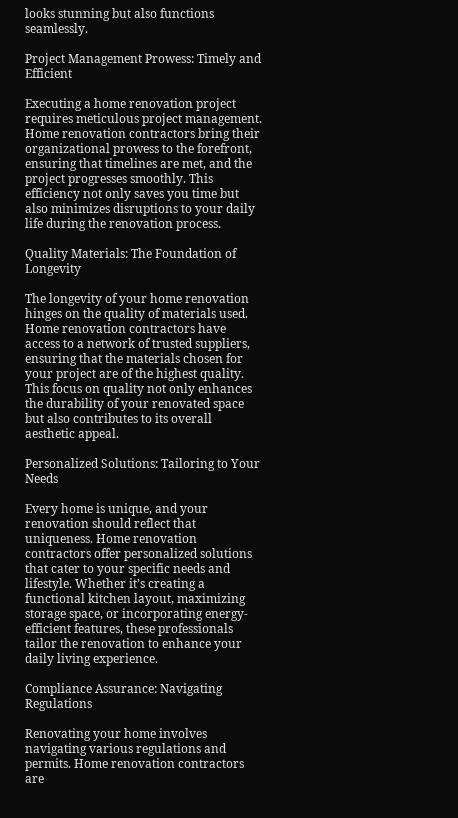looks stunning but also functions seamlessly.

Project Management Prowess: Timely and Efficient

Executing a home renovation project requires meticulous project management. Home renovation contractors bring their organizational prowess to the forefront, ensuring that timelines are met, and the project progresses smoothly. This efficiency not only saves you time but also minimizes disruptions to your daily life during the renovation process.

Quality Materials: The Foundation of Longevity

The longevity of your home renovation hinges on the quality of materials used. Home renovation contractors have access to a network of trusted suppliers, ensuring that the materials chosen for your project are of the highest quality. This focus on quality not only enhances the durability of your renovated space but also contributes to its overall aesthetic appeal.

Personalized Solutions: Tailoring to Your Needs

Every home is unique, and your renovation should reflect that uniqueness. Home renovation contractors offer personalized solutions that cater to your specific needs and lifestyle. Whether it’s creating a functional kitchen layout, maximizing storage space, or incorporating energy-efficient features, these professionals tailor the renovation to enhance your daily living experience.

Compliance Assurance: Navigating Regulations

Renovating your home involves navigating various regulations and permits. Home renovation contractors are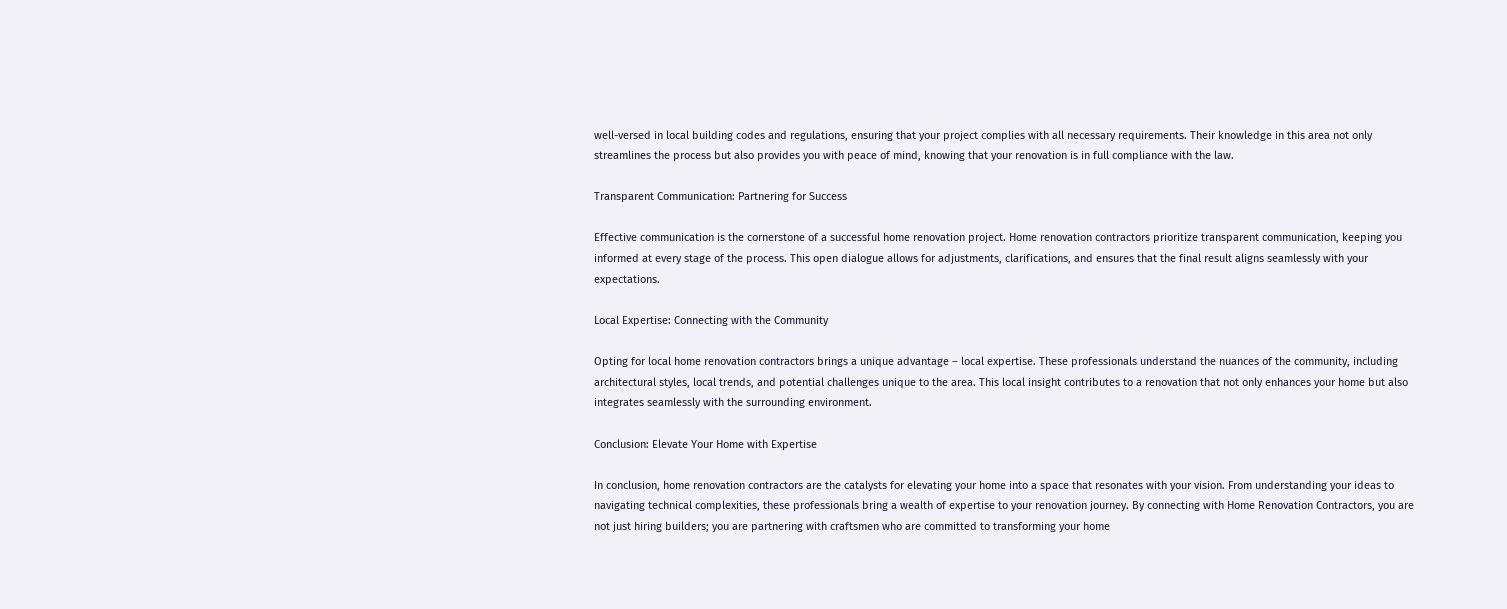well-versed in local building codes and regulations, ensuring that your project complies with all necessary requirements. Their knowledge in this area not only streamlines the process but also provides you with peace of mind, knowing that your renovation is in full compliance with the law.

Transparent Communication: Partnering for Success

Effective communication is the cornerstone of a successful home renovation project. Home renovation contractors prioritize transparent communication, keeping you informed at every stage of the process. This open dialogue allows for adjustments, clarifications, and ensures that the final result aligns seamlessly with your expectations.

Local Expertise: Connecting with the Community

Opting for local home renovation contractors brings a unique advantage – local expertise. These professionals understand the nuances of the community, including architectural styles, local trends, and potential challenges unique to the area. This local insight contributes to a renovation that not only enhances your home but also integrates seamlessly with the surrounding environment.

Conclusion: Elevate Your Home with Expertise

In conclusion, home renovation contractors are the catalysts for elevating your home into a space that resonates with your vision. From understanding your ideas to navigating technical complexities, these professionals bring a wealth of expertise to your renovation journey. By connecting with Home Renovation Contractors, you are not just hiring builders; you are partnering with craftsmen who are committed to transforming your home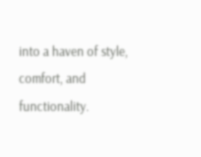into a haven of style, comfort, and functionality.